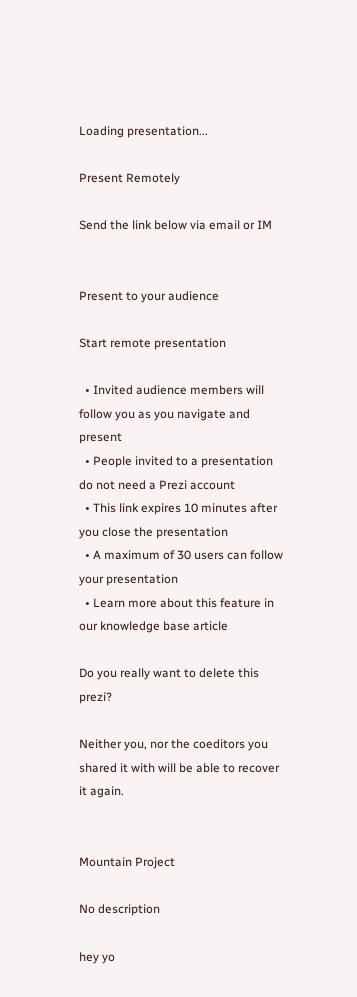Loading presentation...

Present Remotely

Send the link below via email or IM


Present to your audience

Start remote presentation

  • Invited audience members will follow you as you navigate and present
  • People invited to a presentation do not need a Prezi account
  • This link expires 10 minutes after you close the presentation
  • A maximum of 30 users can follow your presentation
  • Learn more about this feature in our knowledge base article

Do you really want to delete this prezi?

Neither you, nor the coeditors you shared it with will be able to recover it again.


Mountain Project

No description

hey yo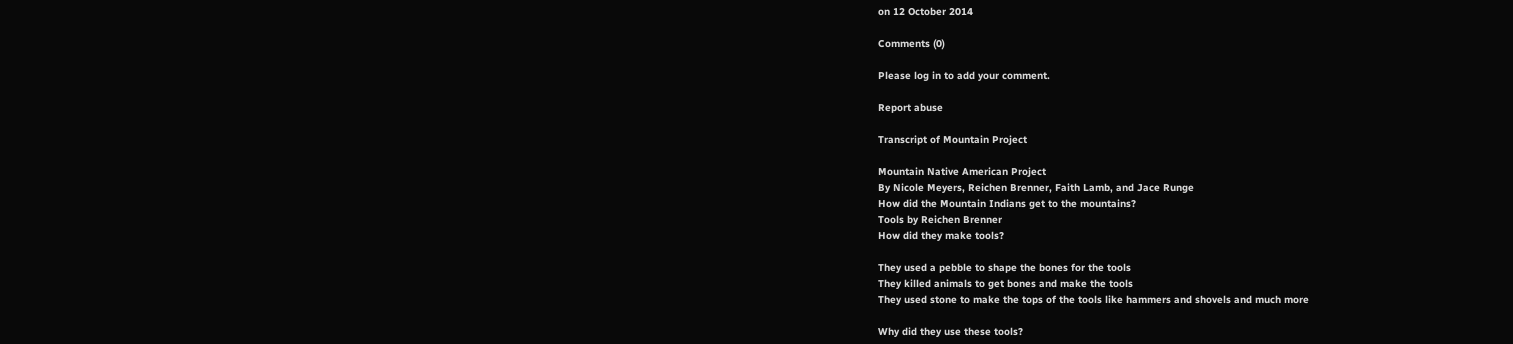on 12 October 2014

Comments (0)

Please log in to add your comment.

Report abuse

Transcript of Mountain Project

Mountain Native American Project
By Nicole Meyers, Reichen Brenner, Faith Lamb, and Jace Runge
How did the Mountain Indians get to the mountains?
Tools by Reichen Brenner
How did they make tools?

They used a pebble to shape the bones for the tools
They killed animals to get bones and make the tools
They used stone to make the tops of the tools like hammers and shovels and much more

Why did they use these tools?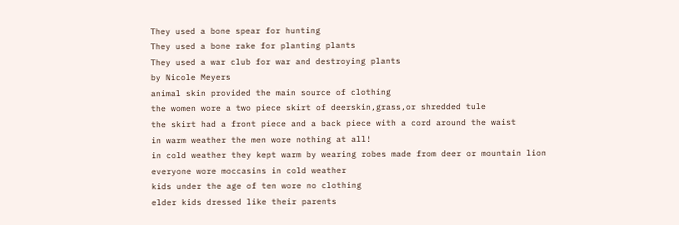They used a bone spear for hunting
They used a bone rake for planting plants
They used a war club for war and destroying plants
by Nicole Meyers
animal skin provided the main source of clothing
the women wore a two piece skirt of deerskin,grass,or shredded tule
the skirt had a front piece and a back piece with a cord around the waist
in warm weather the men wore nothing at all!
in cold weather they kept warm by wearing robes made from deer or mountain lion
everyone wore moccasins in cold weather
kids under the age of ten wore no clothing
elder kids dressed like their parents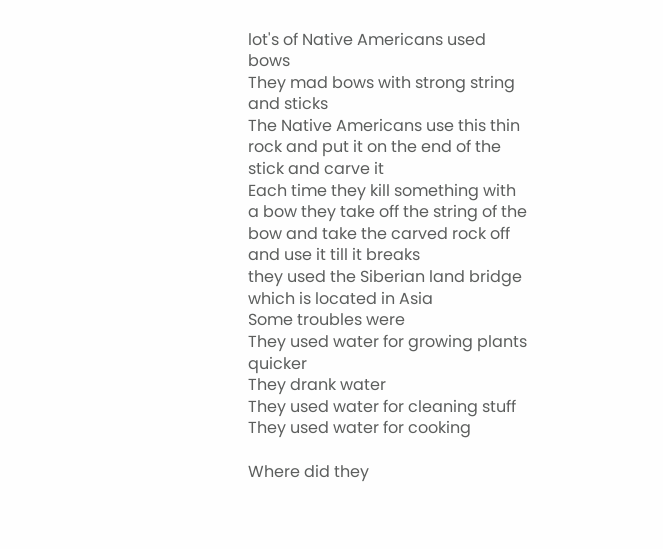lot's of Native Americans used bows
They mad bows with strong string and sticks
The Native Americans use this thin rock and put it on the end of the stick and carve it
Each time they kill something with a bow they take off the string of the bow and take the carved rock off and use it till it breaks
they used the Siberian land bridge which is located in Asia
Some troubles were
They used water for growing plants quicker
They drank water
They used water for cleaning stuff
They used water for cooking

Where did they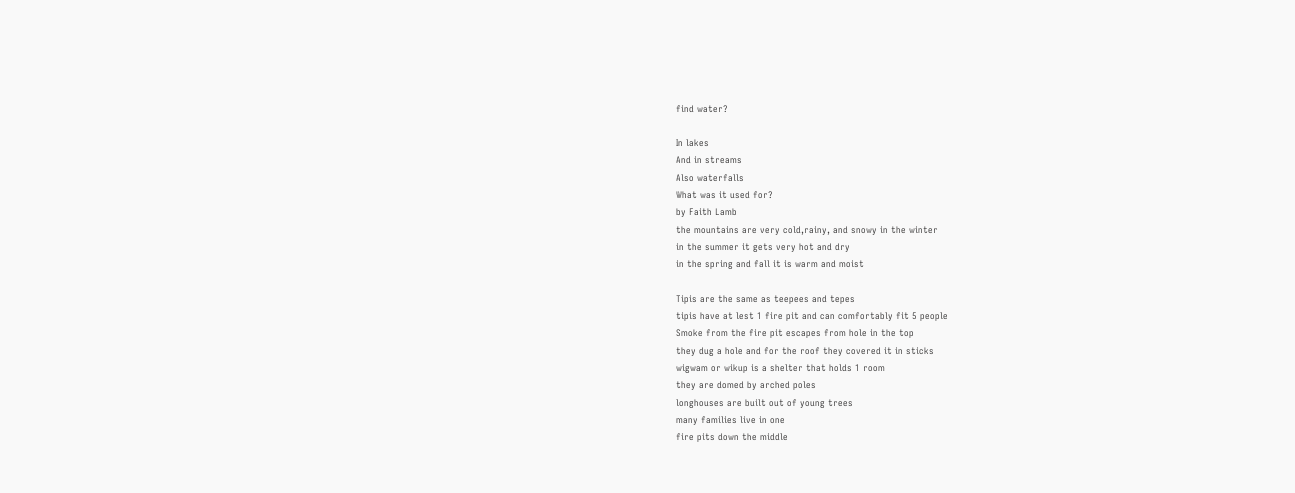find water?

In lakes
And in streams
Also waterfalls
What was it used for?
by Faith Lamb
the mountains are very cold,rainy, and snowy in the winter
in the summer it gets very hot and dry
in the spring and fall it is warm and moist

Tipis are the same as teepees and tepes
tipis have at lest 1 fire pit and can comfortably fit 5 people
Smoke from the fire pit escapes from hole in the top
they dug a hole and for the roof they covered it in sticks
wigwam or wikup is a shelter that holds 1 room
they are domed by arched poles
longhouses are built out of young trees
many families live in one
fire pits down the middle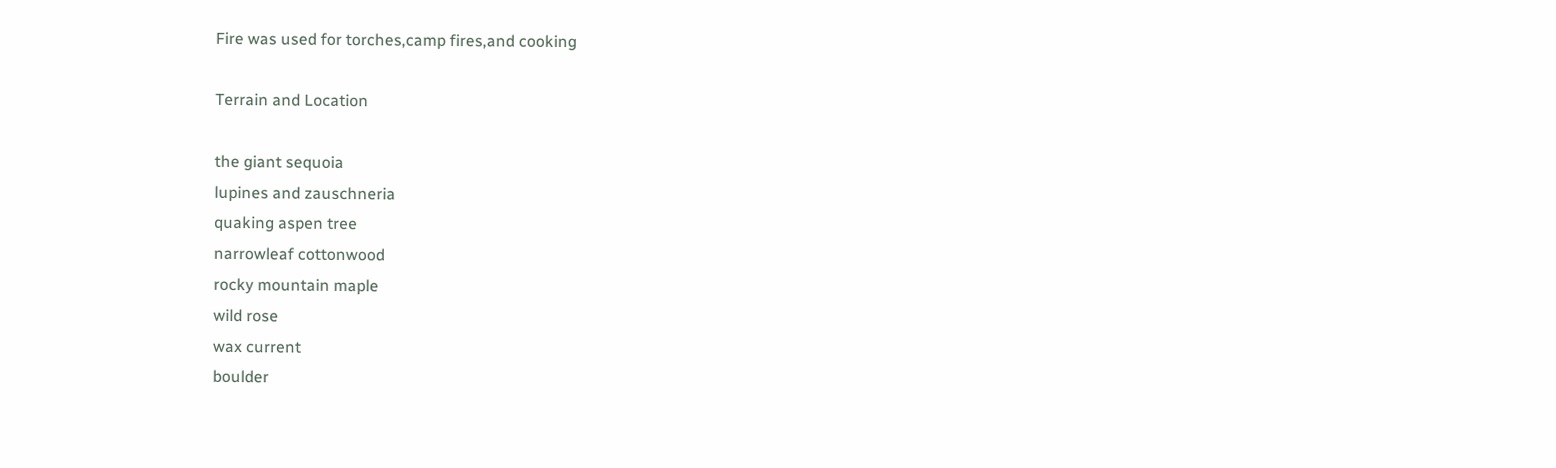Fire was used for torches,camp fires,and cooking

Terrain and Location

the giant sequoia
lupines and zauschneria
quaking aspen tree
narrowleaf cottonwood
rocky mountain maple
wild rose
wax current
boulder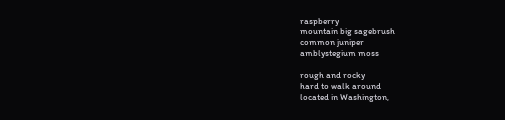raspberry
mountain big sagebrush
common juniper
amblystegium moss

rough and rocky
hard to walk around
located in Washington,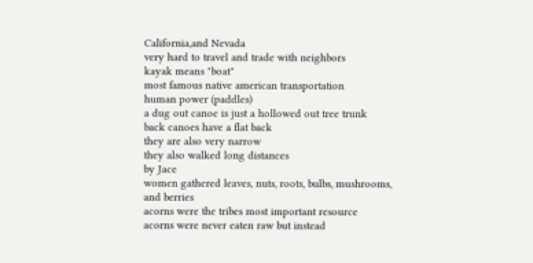California,and Nevada
very hard to travel and trade with neighbors
kayak means "boat"
most famous native american transportation
human power (paddles)
a dug out canoe is just a hollowed out tree trunk
back canoes have a flat back
they are also very narrow
they also walked long distances
by Jace
women gathered leaves, nuts, roots, bulbs, mushrooms, and berries
acorns were the tribes most important resource
acorns were never eaten raw but instead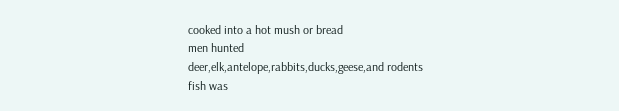cooked into a hot mush or bread
men hunted deer,elk,antelope,rabbits,ducks,geese,and rodents
fish was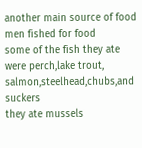another main source of food
men fished for food
some of the fish they ate were perch,lake trout, salmon,steelhead,chubs,and suckers
they ate mussels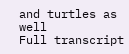and turtles as well
Full transcript